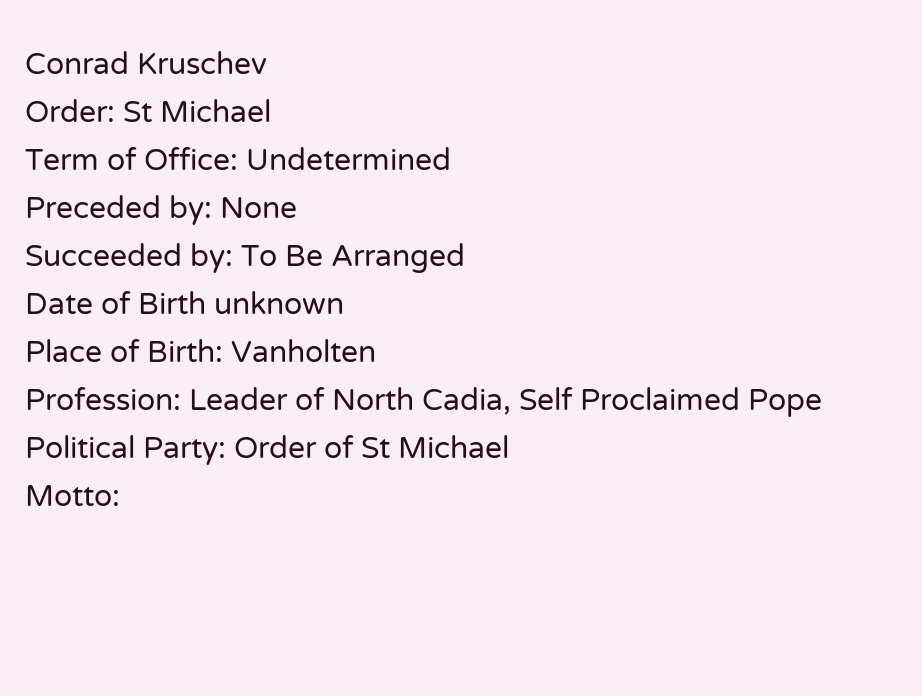Conrad Kruschev
Order: St Michael
Term of Office: Undetermined
Preceded by: None
Succeeded by: To Be Arranged
Date of Birth unknown
Place of Birth: Vanholten
Profession: Leader of North Cadia, Self Proclaimed Pope
Political Party: Order of St Michael
Motto: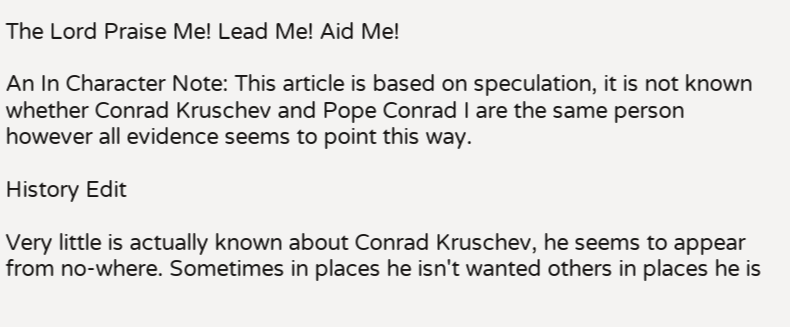The Lord Praise Me! Lead Me! Aid Me!

An In Character Note: This article is based on speculation, it is not known whether Conrad Kruschev and Pope Conrad I are the same person however all evidence seems to point this way.

History Edit

Very little is actually known about Conrad Kruschev, he seems to appear from no-where. Sometimes in places he isn't wanted others in places he is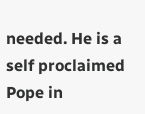needed. He is a self proclaimed Pope in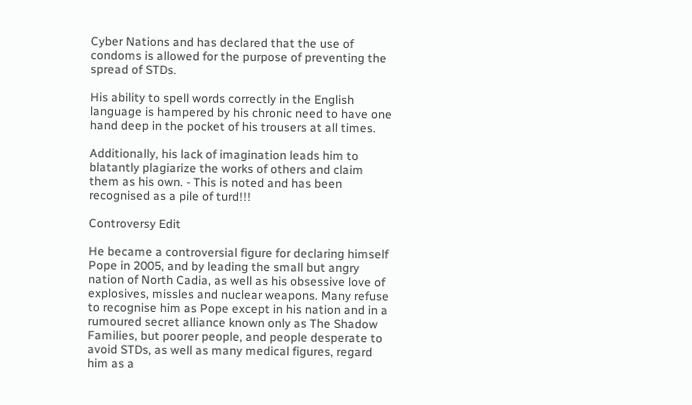Cyber Nations and has declared that the use of condoms is allowed for the purpose of preventing the spread of STDs.

His ability to spell words correctly in the English language is hampered by his chronic need to have one hand deep in the pocket of his trousers at all times.

Additionally, his lack of imagination leads him to blatantly plagiarize the works of others and claim them as his own. - This is noted and has been recognised as a pile of turd!!!

Controversy Edit

He became a controversial figure for declaring himself Pope in 2005, and by leading the small but angry nation of North Cadia, as well as his obsessive love of explosives, missles and nuclear weapons. Many refuse to recognise him as Pope except in his nation and in a rumoured secret alliance known only as The Shadow Families, but poorer people, and people desperate to avoid STDs, as well as many medical figures, regard him as a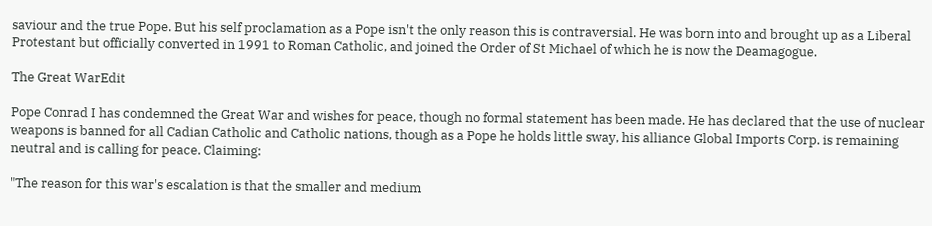saviour and the true Pope. But his self proclamation as a Pope isn't the only reason this is contraversial. He was born into and brought up as a Liberal Protestant but officially converted in 1991 to Roman Catholic, and joined the Order of St Michael of which he is now the Deamagogue.

The Great WarEdit

Pope Conrad I has condemned the Great War and wishes for peace, though no formal statement has been made. He has declared that the use of nuclear weapons is banned for all Cadian Catholic and Catholic nations, though as a Pope he holds little sway, his alliance Global Imports Corp. is remaining neutral and is calling for peace. Claiming:

"The reason for this war's escalation is that the smaller and medium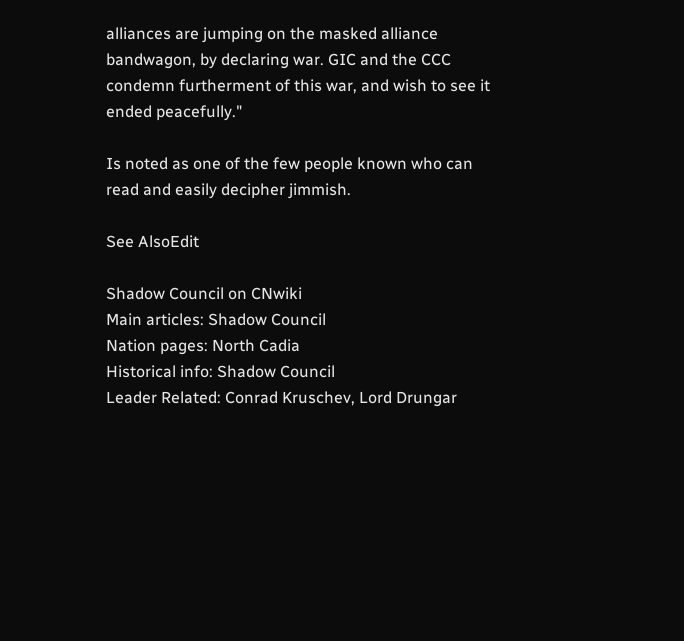alliances are jumping on the masked alliance bandwagon, by declaring war. GIC and the CCC condemn furtherment of this war, and wish to see it ended peacefully."

Is noted as one of the few people known who can read and easily decipher jimmish.

See AlsoEdit

Shadow Council on CNwiki
Main articles: Shadow Council
Nation pages: North Cadia
Historical info: Shadow Council
Leader Related: Conrad Kruschev, Lord Drungar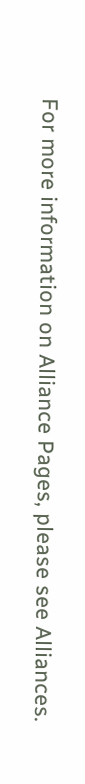For more information on Alliance Pages, please see Alliances.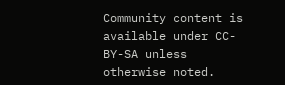Community content is available under CC-BY-SA unless otherwise noted.